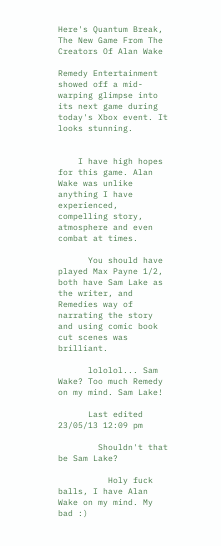Here's Quantum Break, The New Game From The Creators Of Alan Wake

Remedy Entertainment showed off a mid-warping glimpse into its next game during today's Xbox event. It looks stunning.


    I have high hopes for this game. Alan Wake was unlike anything I have experienced, compelling story, atmosphere and even combat at times.

      You should have played Max Payne 1/2, both have Sam Lake as the writer, and Remedies way of narrating the story and using comic book cut scenes was brilliant.

      lololol... Sam Wake? Too much Remedy on my mind. Sam Lake!

      Last edited 23/05/13 12:09 pm

        Shouldn't that be Sam Lake?

          Holy fuck balls, I have Alan Wake on my mind. My bad :)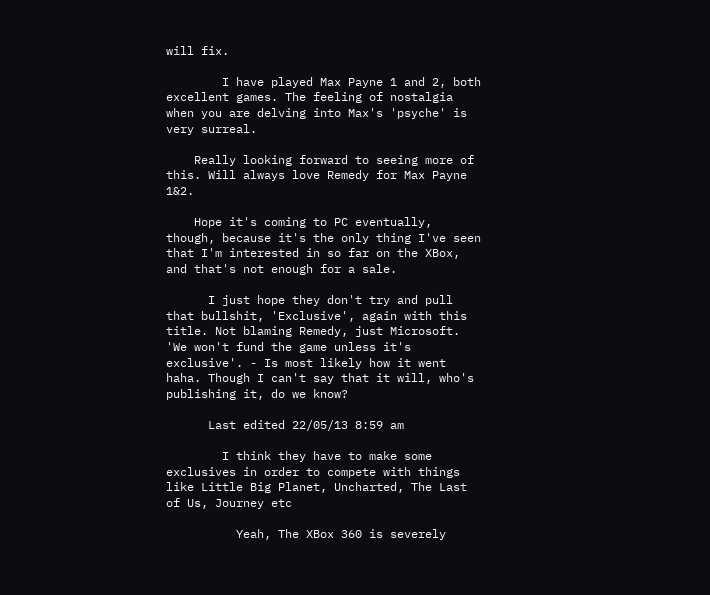will fix.

        I have played Max Payne 1 and 2, both excellent games. The feeling of nostalgia when you are delving into Max's 'psyche' is very surreal.

    Really looking forward to seeing more of this. Will always love Remedy for Max Payne 1&2.

    Hope it's coming to PC eventually, though, because it's the only thing I've seen that I'm interested in so far on the XBox, and that's not enough for a sale.

      I just hope they don't try and pull that bullshit, 'Exclusive', again with this title. Not blaming Remedy, just Microsoft. 'We won't fund the game unless it's exclusive'. - Is most likely how it went haha. Though I can't say that it will, who's publishing it, do we know?

      Last edited 22/05/13 8:59 am

        I think they have to make some exclusives in order to compete with things like Little Big Planet, Uncharted, The Last of Us, Journey etc

          Yeah, The XBox 360 is severely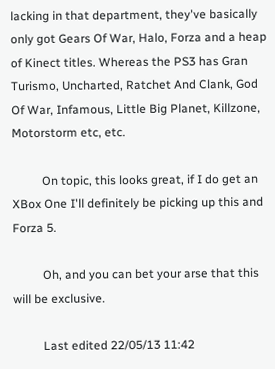lacking in that department, they've basically only got Gears Of War, Halo, Forza and a heap of Kinect titles. Whereas the PS3 has Gran Turismo, Uncharted, Ratchet And Clank, God Of War, Infamous, Little Big Planet, Killzone, Motorstorm etc, etc.

          On topic, this looks great, if I do get an XBox One I'll definitely be picking up this and Forza 5.

          Oh, and you can bet your arse that this will be exclusive.

          Last edited 22/05/13 11:42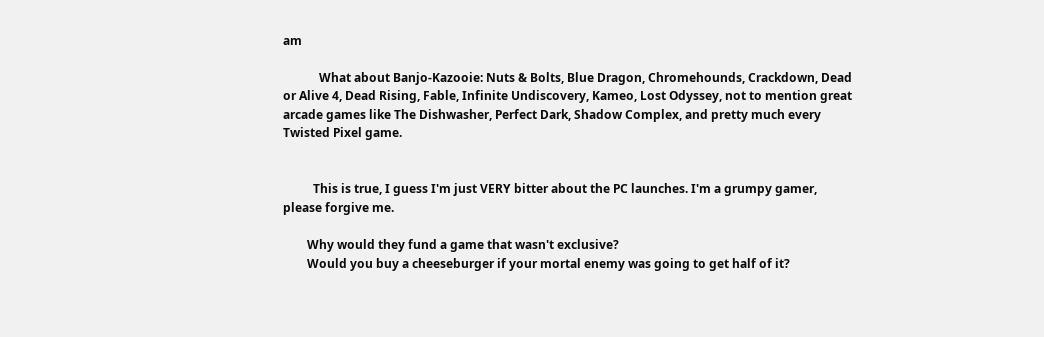am

            What about Banjo-Kazooie: Nuts & Bolts, Blue Dragon, Chromehounds, Crackdown, Dead or Alive 4, Dead Rising, Fable, Infinite Undiscovery, Kameo, Lost Odyssey, not to mention great arcade games like The Dishwasher, Perfect Dark, Shadow Complex, and pretty much every Twisted Pixel game.


          This is true, I guess I'm just VERY bitter about the PC launches. I'm a grumpy gamer, please forgive me.

        Why would they fund a game that wasn't exclusive?
        Would you buy a cheeseburger if your mortal enemy was going to get half of it?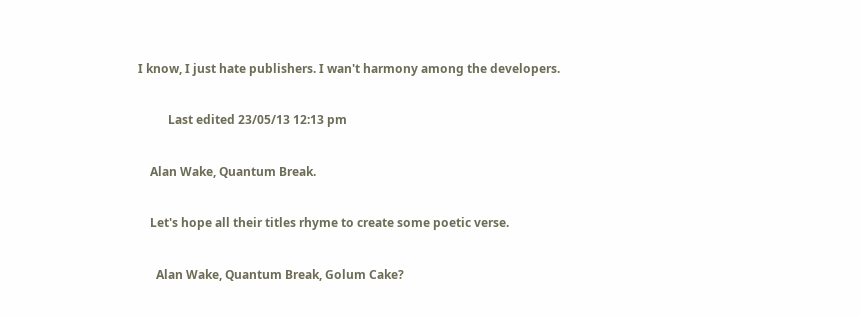I know, I just hate publishers. I wan't harmony among the developers.

          Last edited 23/05/13 12:13 pm

    Alan Wake, Quantum Break.

    Let's hope all their titles rhyme to create some poetic verse.

      Alan Wake, Quantum Break, Golum Cake?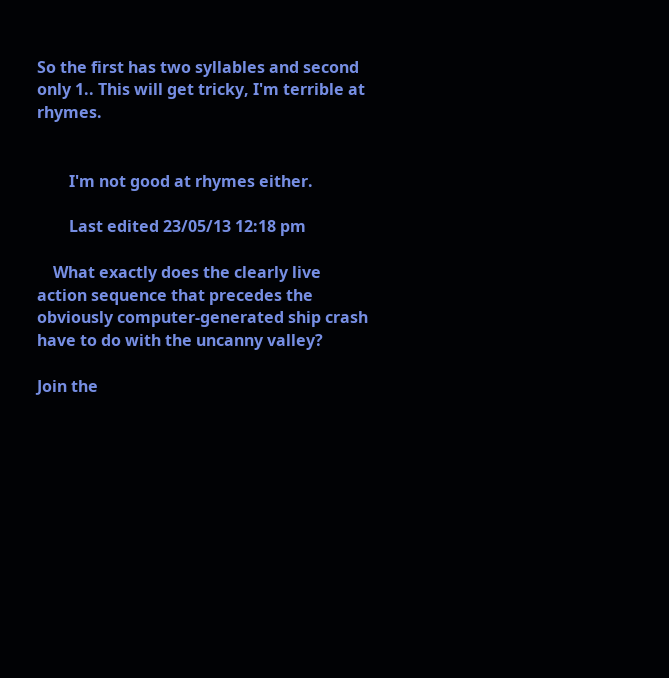So the first has two syllables and second only 1.. This will get tricky, I'm terrible at rhymes.


        I'm not good at rhymes either.

        Last edited 23/05/13 12:18 pm

    What exactly does the clearly live action sequence that precedes the obviously computer-generated ship crash have to do with the uncanny valley?

Join the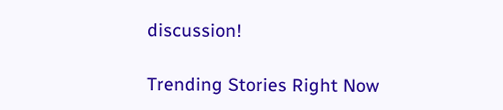discussion!

Trending Stories Right Now